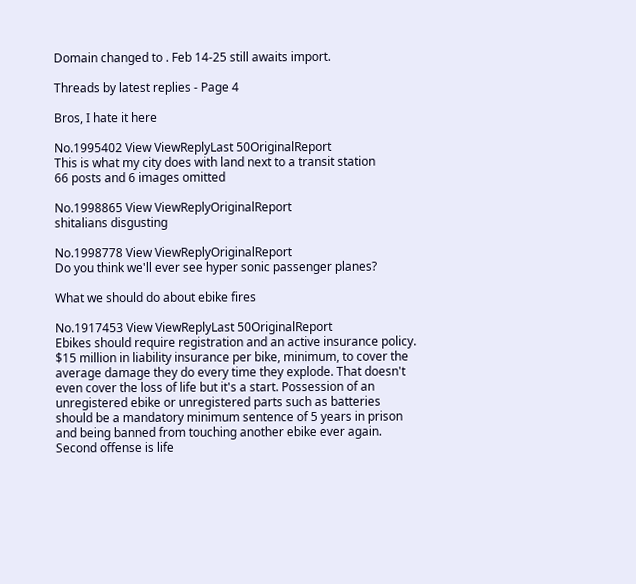Domain changed to . Feb 14-25 still awaits import.

Threads by latest replies - Page 4

Bros, I hate it here

No.1995402 View ViewReplyLast 50OriginalReport
This is what my city does with land next to a transit station
66 posts and 6 images omitted

No.1998865 View ViewReplyOriginalReport
shitalians disgusting

No.1998778 View ViewReplyOriginalReport
Do you think we'll ever see hyper sonic passenger planes?

What we should do about ebike fires

No.1917453 View ViewReplyLast 50OriginalReport
Ebikes should require registration and an active insurance policy. $15 million in liability insurance per bike, minimum, to cover the average damage they do every time they explode. That doesn't even cover the loss of life but it's a start. Possession of an unregistered ebike or unregistered parts such as batteries should be a mandatory minimum sentence of 5 years in prison and being banned from touching another ebike ever again. Second offense is life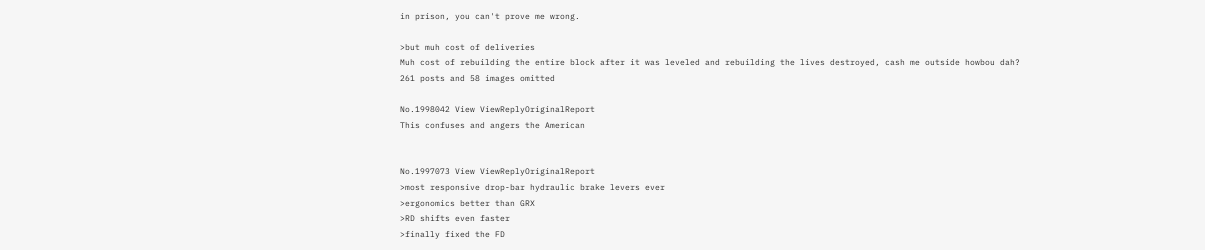in prison, you can't prove me wrong.

>but muh cost of deliveries
Muh cost of rebuilding the entire block after it was leveled and rebuilding the lives destroyed, cash me outside howbou dah?
261 posts and 58 images omitted

No.1998042 View ViewReplyOriginalReport
This confuses and angers the American


No.1997073 View ViewReplyOriginalReport
>most responsive drop-bar hydraulic brake levers ever
>ergonomics better than GRX
>RD shifts even faster
>finally fixed the FD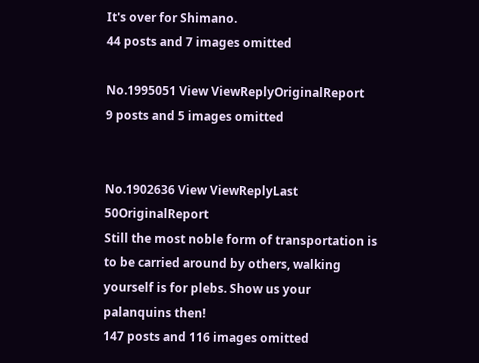It's over for Shimano.
44 posts and 7 images omitted

No.1995051 View ViewReplyOriginalReport
9 posts and 5 images omitted


No.1902636 View ViewReplyLast 50OriginalReport
Still the most noble form of transportation is to be carried around by others, walking yourself is for plebs. Show us your palanquins then!
147 posts and 116 images omitted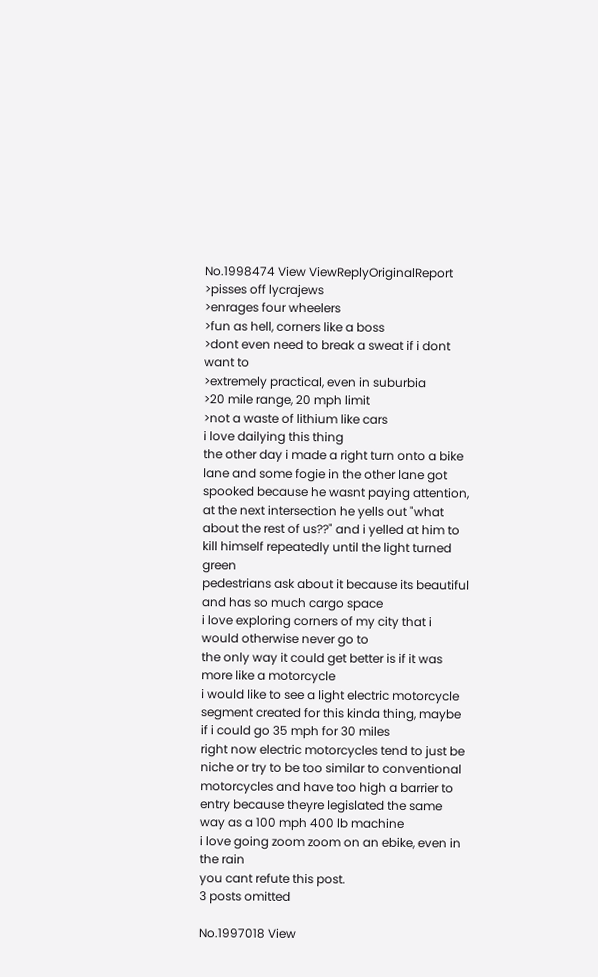No.1998474 View ViewReplyOriginalReport
>pisses off lycrajews
>enrages four wheelers
>fun as hell, corners like a boss
>dont even need to break a sweat if i dont want to
>extremely practical, even in suburbia
>20 mile range, 20 mph limit
>not a waste of lithium like cars
i love dailying this thing
the other day i made a right turn onto a bike lane and some fogie in the other lane got spooked because he wasnt paying attention, at the next intersection he yells out "what about the rest of us??" and i yelled at him to kill himself repeatedly until the light turned green
pedestrians ask about it because its beautiful and has so much cargo space
i love exploring corners of my city that i would otherwise never go to
the only way it could get better is if it was more like a motorcycle
i would like to see a light electric motorcycle segment created for this kinda thing, maybe if i could go 35 mph for 30 miles
right now electric motorcycles tend to just be niche or try to be too similar to conventional motorcycles and have too high a barrier to entry because theyre legislated the same way as a 100 mph 400 lb machine
i love going zoom zoom on an ebike, even in the rain
you cant refute this post.
3 posts omitted

No.1997018 View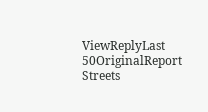ViewReplyLast 50OriginalReport
Streets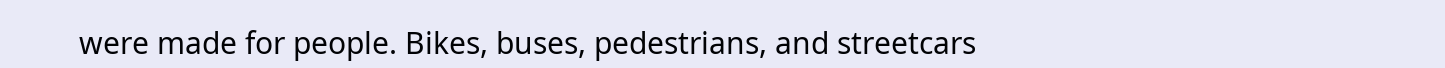were made for people. Bikes, buses, pedestrians, and streetcars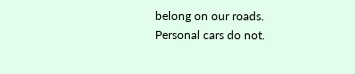belong on our roads. Personal cars do not.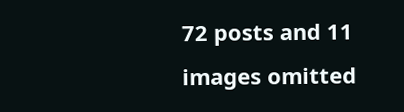72 posts and 11 images omitted